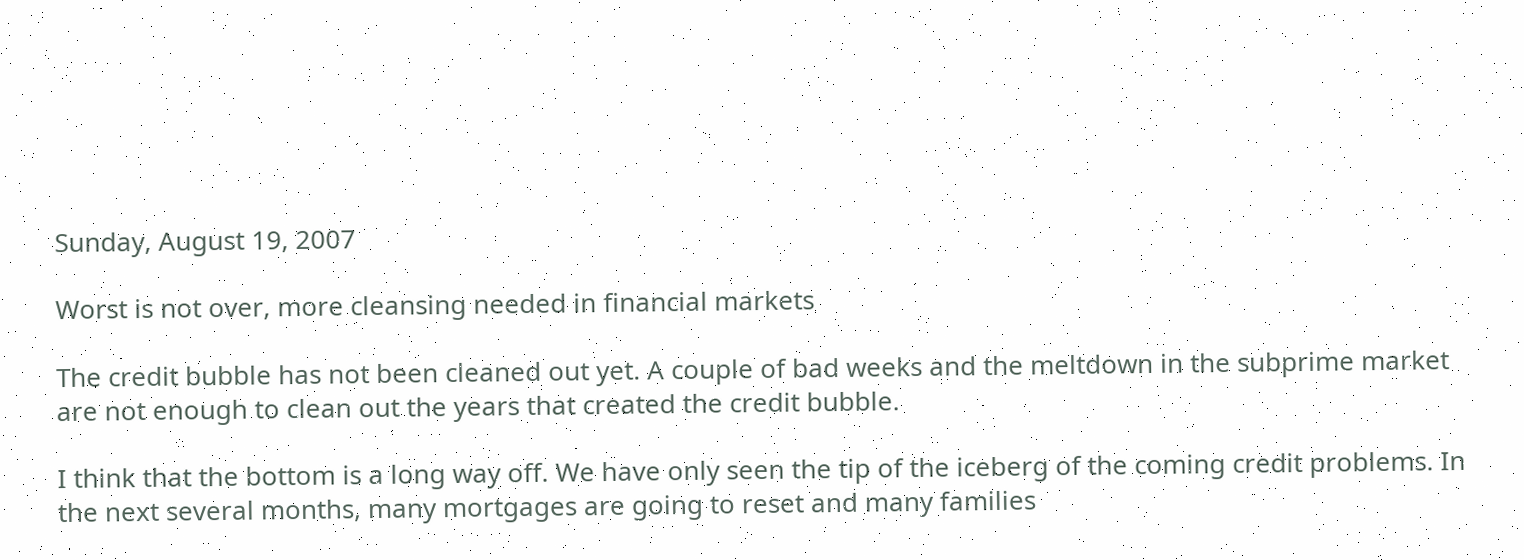Sunday, August 19, 2007

Worst is not over, more cleansing needed in financial markets

The credit bubble has not been cleaned out yet. A couple of bad weeks and the meltdown in the subprime market are not enough to clean out the years that created the credit bubble.

I think that the bottom is a long way off. We have only seen the tip of the iceberg of the coming credit problems. In the next several months, many mortgages are going to reset and many families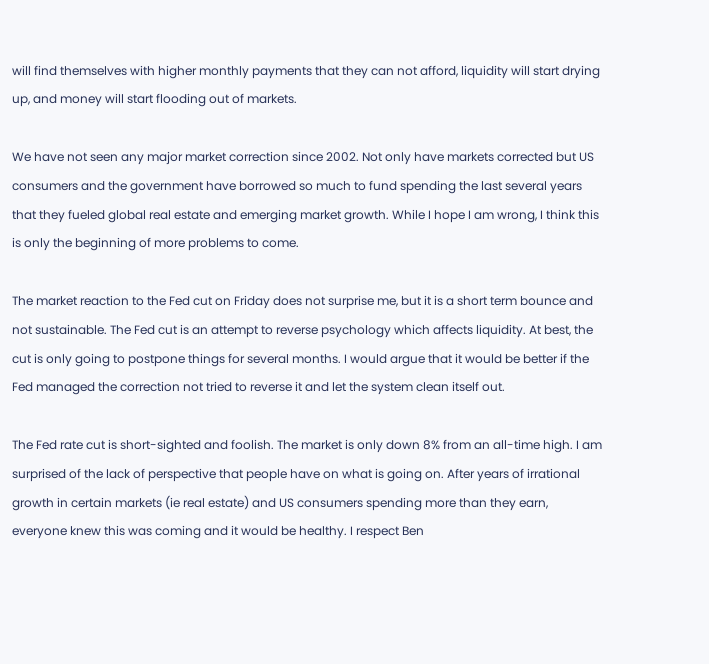will find themselves with higher monthly payments that they can not afford, liquidity will start drying up, and money will start flooding out of markets.

We have not seen any major market correction since 2002. Not only have markets corrected but US consumers and the government have borrowed so much to fund spending the last several years that they fueled global real estate and emerging market growth. While I hope I am wrong, I think this is only the beginning of more problems to come.

The market reaction to the Fed cut on Friday does not surprise me, but it is a short term bounce and not sustainable. The Fed cut is an attempt to reverse psychology which affects liquidity. At best, the cut is only going to postpone things for several months. I would argue that it would be better if the Fed managed the correction not tried to reverse it and let the system clean itself out.

The Fed rate cut is short-sighted and foolish. The market is only down 8% from an all-time high. I am surprised of the lack of perspective that people have on what is going on. After years of irrational growth in certain markets (ie real estate) and US consumers spending more than they earn, everyone knew this was coming and it would be healthy. I respect Ben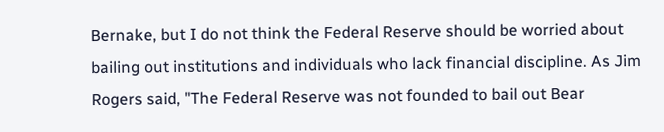Bernake, but I do not think the Federal Reserve should be worried about bailing out institutions and individuals who lack financial discipline. As Jim Rogers said, "The Federal Reserve was not founded to bail out Bear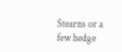Stearns or a few hedge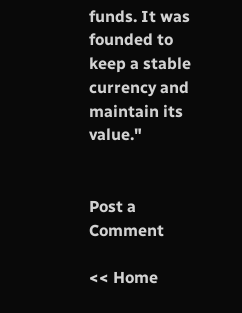funds. It was founded to keep a stable currency and maintain its value."


Post a Comment

<< Home